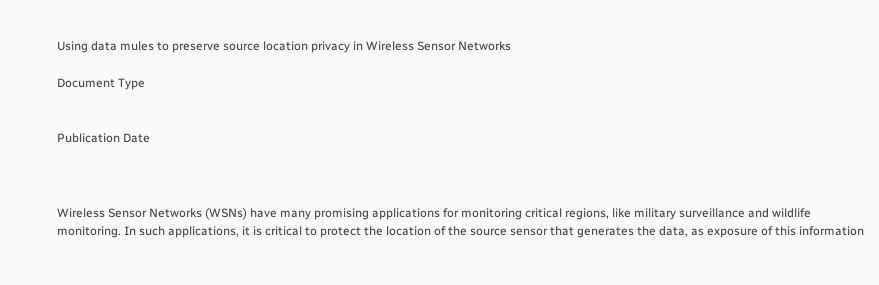Using data mules to preserve source location privacy in Wireless Sensor Networks

Document Type


Publication Date



Wireless Sensor Networks (WSNs) have many promising applications for monitoring critical regions, like military surveillance and wildlife monitoring. In such applications, it is critical to protect the location of the source sensor that generates the data, as exposure of this information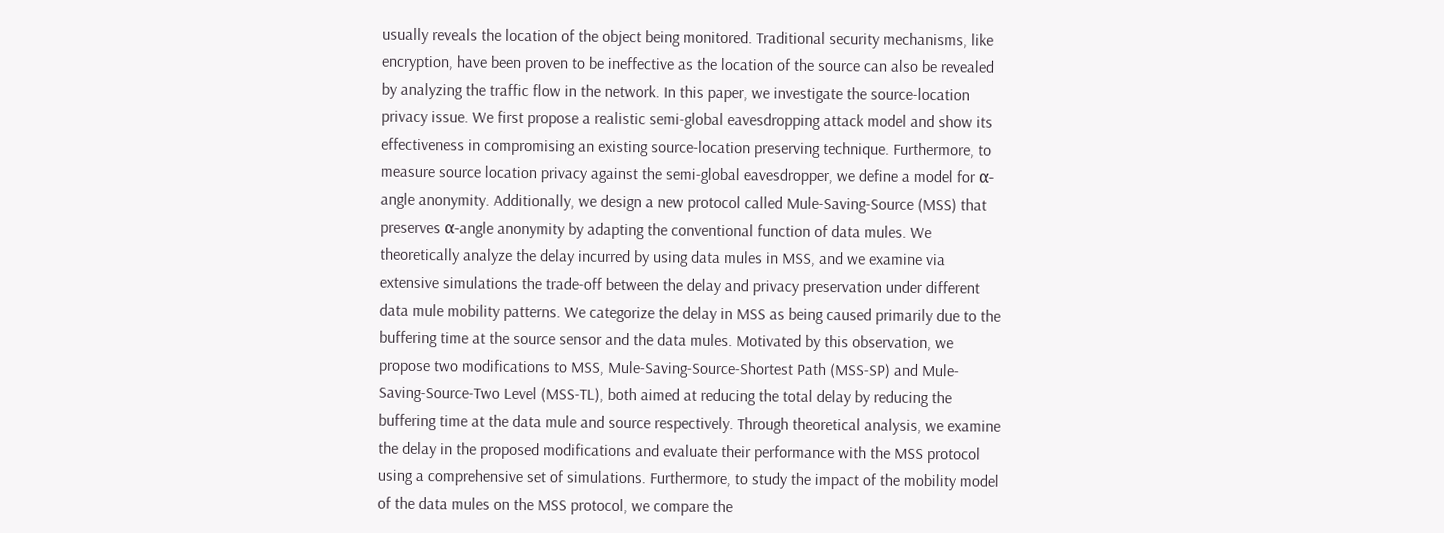usually reveals the location of the object being monitored. Traditional security mechanisms, like encryption, have been proven to be ineffective as the location of the source can also be revealed by analyzing the traffic flow in the network. In this paper, we investigate the source-location privacy issue. We first propose a realistic semi-global eavesdropping attack model and show its effectiveness in compromising an existing source-location preserving technique. Furthermore, to measure source location privacy against the semi-global eavesdropper, we define a model for α-angle anonymity. Additionally, we design a new protocol called Mule-Saving-Source (MSS) that preserves α-angle anonymity by adapting the conventional function of data mules. We theoretically analyze the delay incurred by using data mules in MSS, and we examine via extensive simulations the trade-off between the delay and privacy preservation under different data mule mobility patterns. We categorize the delay in MSS as being caused primarily due to the buffering time at the source sensor and the data mules. Motivated by this observation, we propose two modifications to MSS, Mule-Saving-Source-Shortest Path (MSS-SP) and Mule-Saving-Source-Two Level (MSS-TL), both aimed at reducing the total delay by reducing the buffering time at the data mule and source respectively. Through theoretical analysis, we examine the delay in the proposed modifications and evaluate their performance with the MSS protocol using a comprehensive set of simulations. Furthermore, to study the impact of the mobility model of the data mules on the MSS protocol, we compare the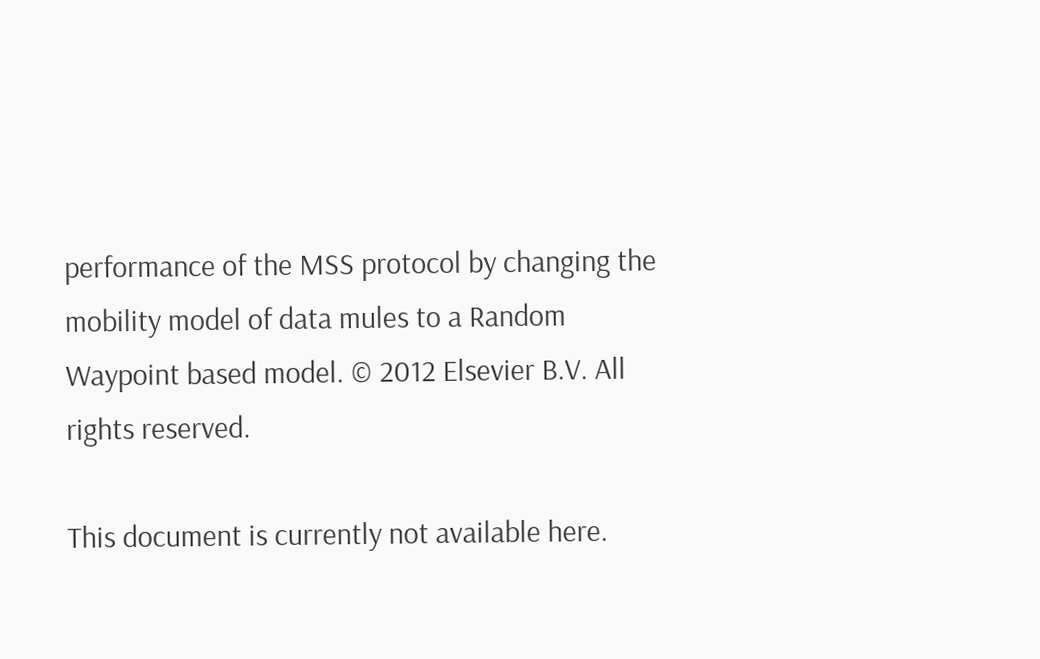performance of the MSS protocol by changing the mobility model of data mules to a Random Waypoint based model. © 2012 Elsevier B.V. All rights reserved.

This document is currently not available here.